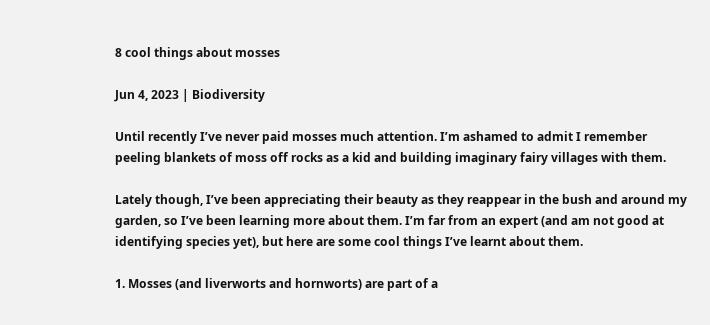8 cool things about mosses

Jun 4, 2023 | Biodiversity

Until recently I’ve never paid mosses much attention. I’m ashamed to admit I remember peeling blankets of moss off rocks as a kid and building imaginary fairy villages with them.

Lately though, I’ve been appreciating their beauty as they reappear in the bush and around my garden, so I’ve been learning more about them. I’m far from an expert (and am not good at identifying species yet), but here are some cool things I’ve learnt about them.

1. Mosses (and liverworts and hornworts) are part of a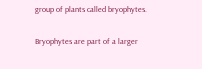group of plants called bryophytes.

Bryophytes are part of a larger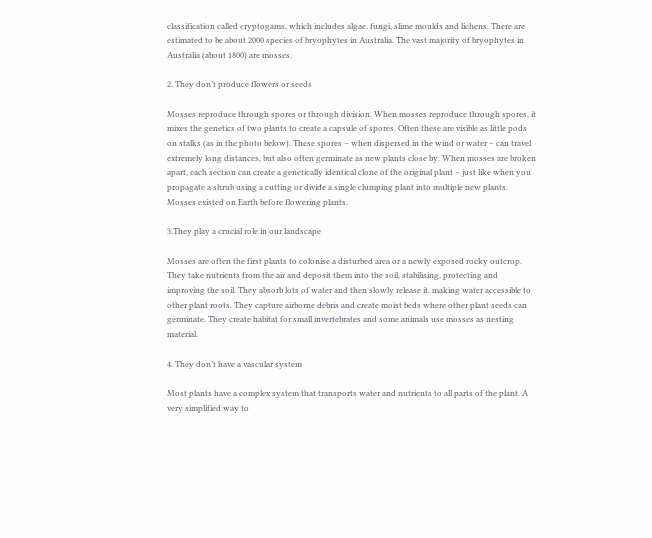classification called cryptogams, which includes algae, fungi, slime moulds and lichens. There are estimated to be about 2000 species of bryophytes in Australia. The vast majority of bryophytes in Australia (about 1800) are mosses.

2. They don’t produce flowers or seeds

Mosses reproduce through spores or through division. When mosses reproduce through spores, it mixes the genetics of two plants to create a capsule of spores. Often these are visible as little pods on stalks (as in the photo below). These spores – when dispersed in the wind or water – can travel extremely long distances, but also often germinate as new plants close by. When mosses are broken apart, each section can create a genetically identical clone of the original plant – just like when you propagate a shrub using a cutting or divide a single clumping plant into multiple new plants. Mosses existed on Earth before flowering plants.

3.They play a crucial role in our landscape

Mosses are often the first plants to colonise a disturbed area or a newly exposed rocky outcrop. They take nutrients from the air and deposit them into the soil, stabilising, protecting and improving the soil. They absorb lots of water and then slowly release it, making water accessible to other plant roots. They capture airborne debris and create moist beds where other plant seeds can germinate. They create habitat for small invertebrates and some animals use mosses as nesting material.

4. They don’t have a vascular system

Most plants have a complex system that transports water and nutrients to all parts of the plant. A very simplified way to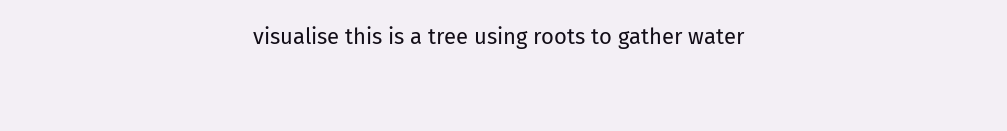visualise this is a tree using roots to gather water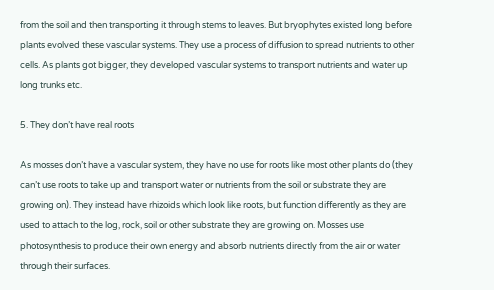from the soil and then transporting it through stems to leaves. But bryophytes existed long before plants evolved these vascular systems. They use a process of diffusion to spread nutrients to other cells. As plants got bigger, they developed vascular systems to transport nutrients and water up long trunks etc.

5. They don’t have real roots

As mosses don’t have a vascular system, they have no use for roots like most other plants do (they can’t use roots to take up and transport water or nutrients from the soil or substrate they are growing on). They instead have rhizoids which look like roots, but function differently as they are used to attach to the log, rock, soil or other substrate they are growing on. Mosses use photosynthesis to produce their own energy and absorb nutrients directly from the air or water through their surfaces.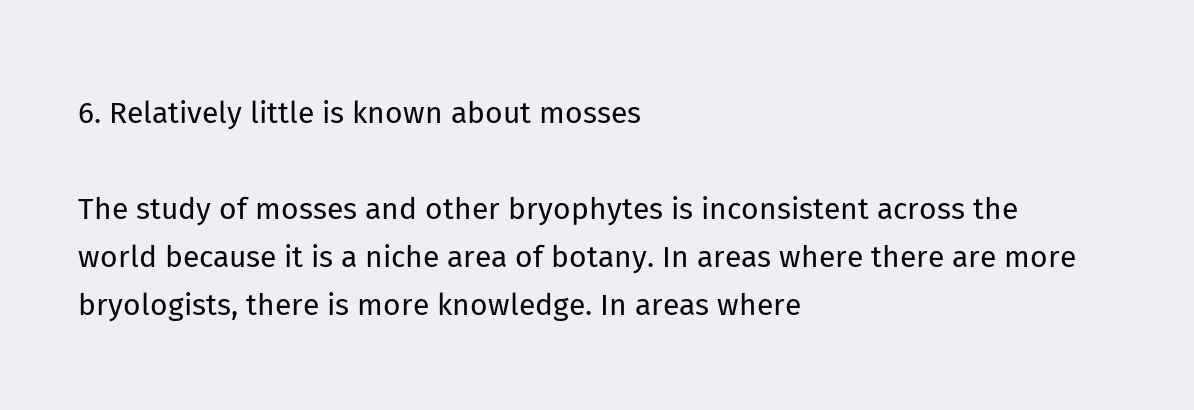6. Relatively little is known about mosses

The study of mosses and other bryophytes is inconsistent across the world because it is a niche area of botany. In areas where there are more bryologists, there is more knowledge. In areas where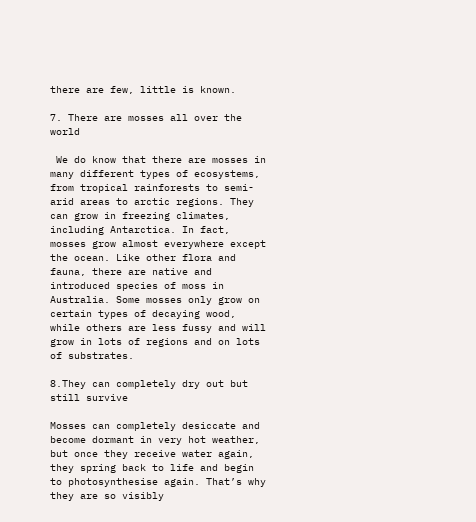there are few, little is known.

7. There are mosses all over the world

 We do know that there are mosses in many different types of ecosystems, from tropical rainforests to semi-arid areas to arctic regions. They can grow in freezing climates, including Antarctica. In fact, mosses grow almost everywhere except the ocean. Like other flora and fauna, there are native and introduced species of moss in Australia. Some mosses only grow on certain types of decaying wood, while others are less fussy and will grow in lots of regions and on lots of substrates.

8.They can completely dry out but still survive

Mosses can completely desiccate and become dormant in very hot weather, but once they receive water again, they spring back to life and begin to photosynthesise again. That’s why they are so visibly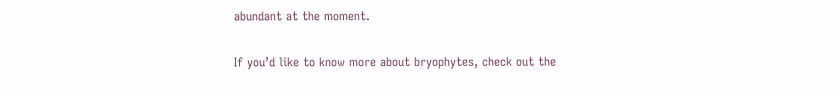abundant at the moment.

If you’d like to know more about bryophytes, check out the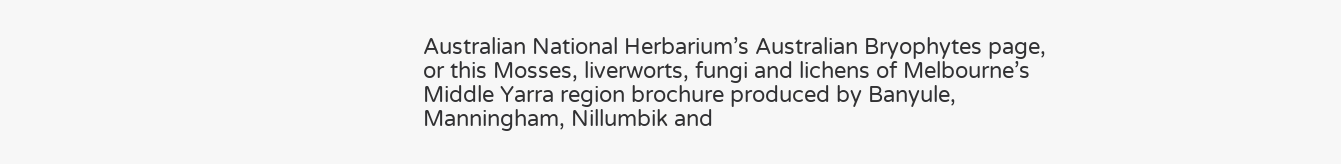Australian National Herbarium’s Australian Bryophytes page, or this Mosses, liverworts, fungi and lichens of Melbourne’s Middle Yarra region brochure produced by Banyule, Manningham, Nillumbik and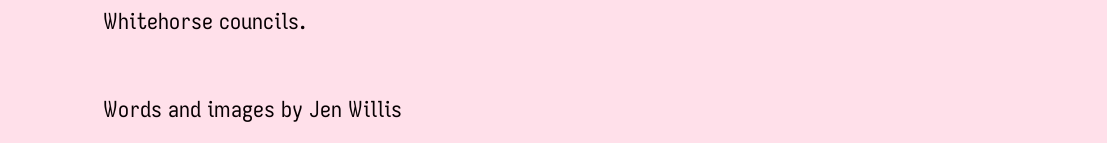Whitehorse councils.

Words and images by Jen Willis